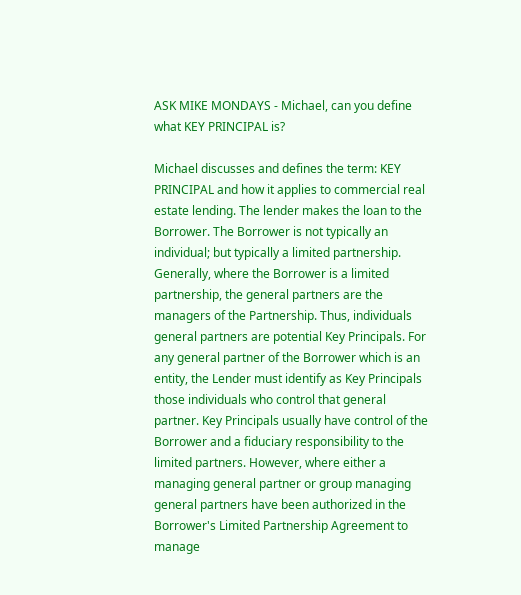ASK MIKE MONDAYS - Michael, can you define what KEY PRINCIPAL is?

Michael discusses and defines the term: KEY PRINCIPAL and how it applies to commercial real estate lending. The lender makes the loan to the Borrower. The Borrower is not typically an individual; but typically a limited partnership. Generally, where the Borrower is a limited partnership, the general partners are the managers of the Partnership. Thus, individuals general partners are potential Key Principals. For any general partner of the Borrower which is an entity, the Lender must identify as Key Principals those individuals who control that general partner. Key Principals usually have control of the Borrower and a fiduciary responsibility to the limited partners. However, where either a managing general partner or group managing general partners have been authorized in the Borrower's Limited Partnership Agreement to manage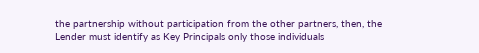the partnership without participation from the other partners, then, the Lender must identify as Key Principals only those individuals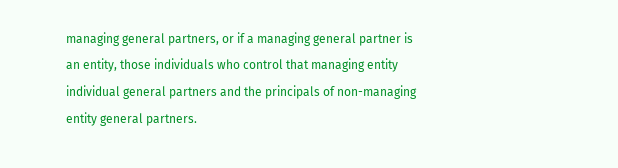managing general partners, or if a managing general partner is an entity, those individuals who control that managing entity individual general partners and the principals of non-managing entity general partners.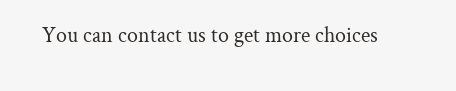You can contact us to get more choices